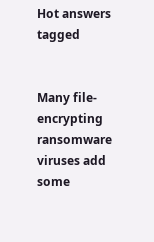Hot answers tagged


Many file-encrypting ransomware viruses add some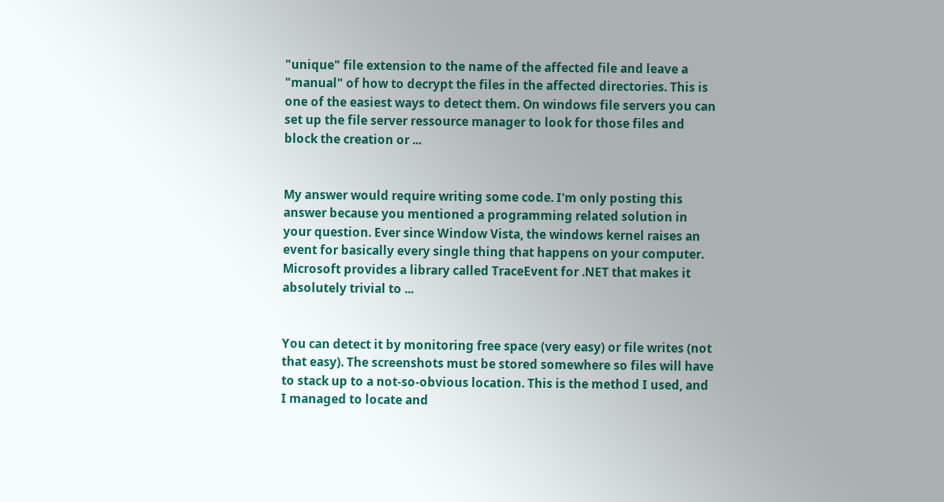"unique" file extension to the name of the affected file and leave a "manual" of how to decrypt the files in the affected directories. This is one of the easiest ways to detect them. On windows file servers you can set up the file server ressource manager to look for those files and block the creation or ...


My answer would require writing some code. I'm only posting this answer because you mentioned a programming related solution in your question. Ever since Window Vista, the windows kernel raises an event for basically every single thing that happens on your computer. Microsoft provides a library called TraceEvent for .NET that makes it absolutely trivial to ...


You can detect it by monitoring free space (very easy) or file writes (not that easy). The screenshots must be stored somewhere so files will have to stack up to a not-so-obvious location. This is the method I used, and I managed to locate and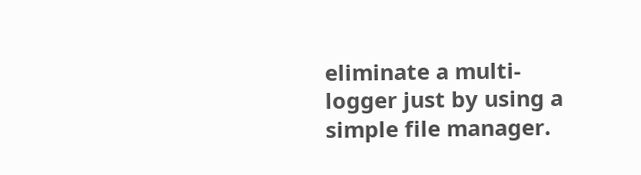eliminate a multi-logger just by using a simple file manager.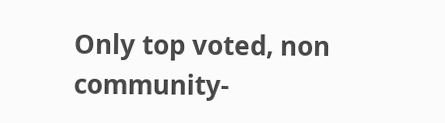Only top voted, non community-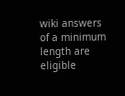wiki answers of a minimum length are eligible